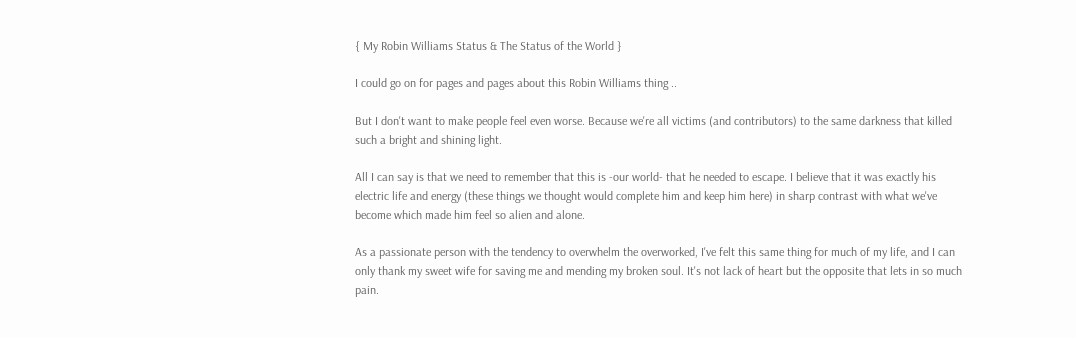{ My Robin Williams Status & The Status of the World }

I could go on for pages and pages about this Robin Williams thing ..

But I don't want to make people feel even worse. Because we're all victims (and contributors) to the same darkness that killed such a bright and shining light.

All I can say is that we need to remember that this is -our world- that he needed to escape. I believe that it was exactly his electric life and energy (these things we thought would complete him and keep him here) in sharp contrast with what we've become which made him feel so alien and alone.

As a passionate person with the tendency to overwhelm the overworked, I've felt this same thing for much of my life, and I can only thank my sweet wife for saving me and mending my broken soul. It's not lack of heart but the opposite that lets in so much pain.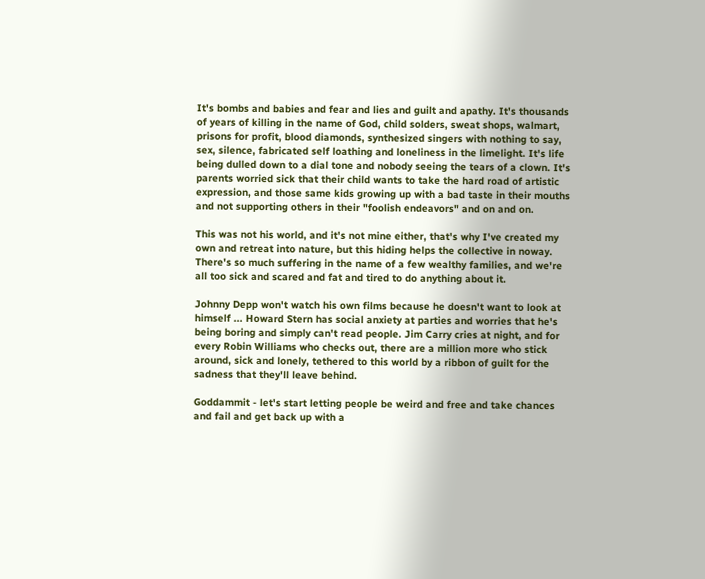It's bombs and babies and fear and lies and guilt and apathy. It's thousands of years of killing in the name of God, child solders, sweat shops, walmart, prisons for profit, blood diamonds, synthesized singers with nothing to say, sex, silence, fabricated self loathing and loneliness in the limelight. It's life being dulled down to a dial tone and nobody seeing the tears of a clown. It's parents worried sick that their child wants to take the hard road of artistic expression, and those same kids growing up with a bad taste in their mouths and not supporting others in their "foolish endeavors" and on and on.

This was not his world, and it's not mine either, that's why I've created my own and retreat into nature, but this hiding helps the collective in noway. There's so much suffering in the name of a few wealthy families, and we're all too sick and scared and fat and tired to do anything about it.

Johnny Depp won't watch his own films because he doesn't want to look at himself ... Howard Stern has social anxiety at parties and worries that he's being boring and simply can't read people. Jim Carry cries at night, and for every Robin Williams who checks out, there are a million more who stick around, sick and lonely, tethered to this world by a ribbon of guilt for the sadness that they'll leave behind.

Goddammit - let's start letting people be weird and free and take chances and fail and get back up with a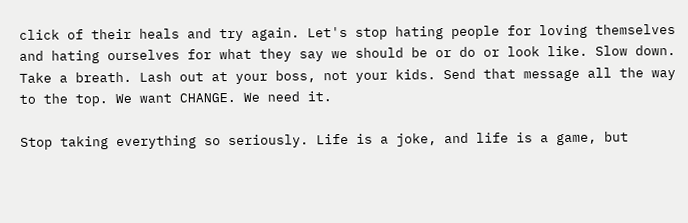click of their heals and try again. Let's stop hating people for loving themselves and hating ourselves for what they say we should be or do or look like. Slow down. Take a breath. Lash out at your boss, not your kids. Send that message all the way to the top. We want CHANGE. We need it.

Stop taking everything so seriously. Life is a joke, and life is a game, but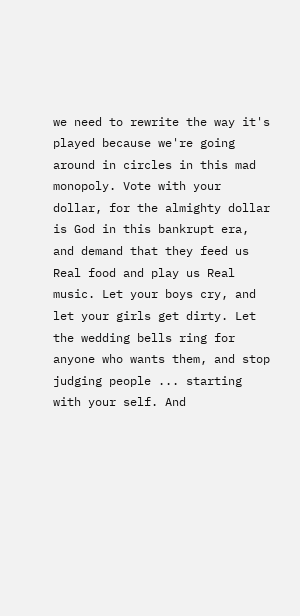we need to rewrite the way it's played because we're going around in circles in this mad monopoly. Vote with your dollar, for the almighty dollar is God in this bankrupt era, and demand that they feed us Real food and play us Real music. Let your boys cry, and let your girls get dirty. Let the wedding bells ring for anyone who wants them, and stop judging people ... starting with your self. And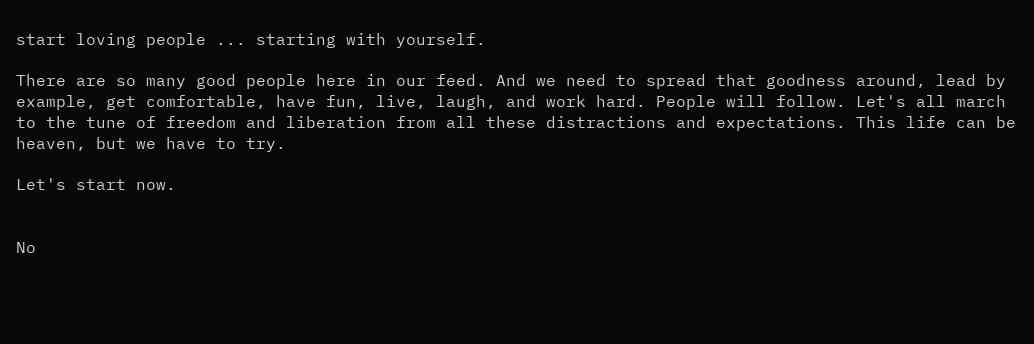start loving people ... starting with yourself.

There are so many good people here in our feed. And we need to spread that goodness around, lead by example, get comfortable, have fun, live, laugh, and work hard. People will follow. Let's all march to the tune of freedom and liberation from all these distractions and expectations. This life can be heaven, but we have to try.

Let's start now.


No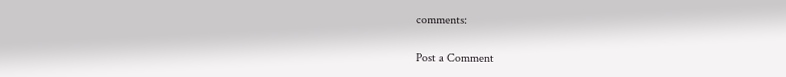comments:

Post a Comment